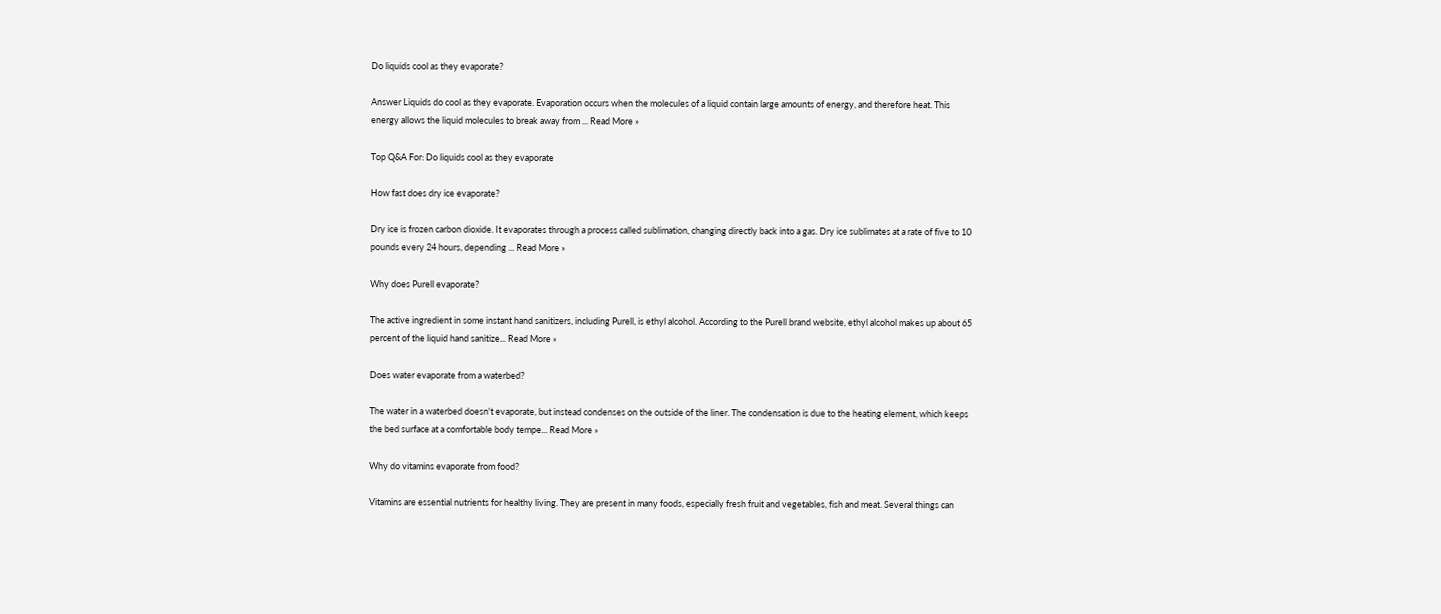Do liquids cool as they evaporate?

Answer Liquids do cool as they evaporate. Evaporation occurs when the molecules of a liquid contain large amounts of energy, and therefore heat. This energy allows the liquid molecules to break away from ... Read More »

Top Q&A For: Do liquids cool as they evaporate

How fast does dry ice evaporate?

Dry ice is frozen carbon dioxide. It evaporates through a process called sublimation, changing directly back into a gas. Dry ice sublimates at a rate of five to 10 pounds every 24 hours, depending ... Read More »

Why does Purell evaporate?

The active ingredient in some instant hand sanitizers, including Purell, is ethyl alcohol. According to the Purell brand website, ethyl alcohol makes up about 65 percent of the liquid hand sanitize... Read More »

Does water evaporate from a waterbed?

The water in a waterbed doesn't evaporate, but instead condenses on the outside of the liner. The condensation is due to the heating element, which keeps the bed surface at a comfortable body tempe... Read More »

Why do vitamins evaporate from food?

Vitamins are essential nutrients for healthy living. They are present in many foods, especially fresh fruit and vegetables, fish and meat. Several things can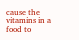cause the vitamins in a food to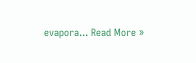evapora... Read More »